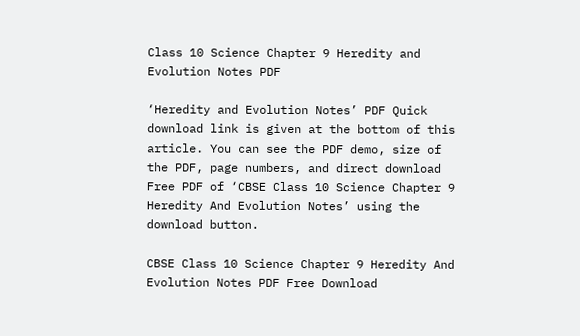Class 10 Science Chapter 9 Heredity and Evolution Notes PDF

‘Heredity and Evolution Notes’ PDF Quick download link is given at the bottom of this article. You can see the PDF demo, size of the PDF, page numbers, and direct download Free PDF of ‘CBSE Class 10 Science Chapter 9 Heredity And Evolution Notes’ using the download button.

CBSE Class 10 Science Chapter 9 Heredity And Evolution Notes PDF Free Download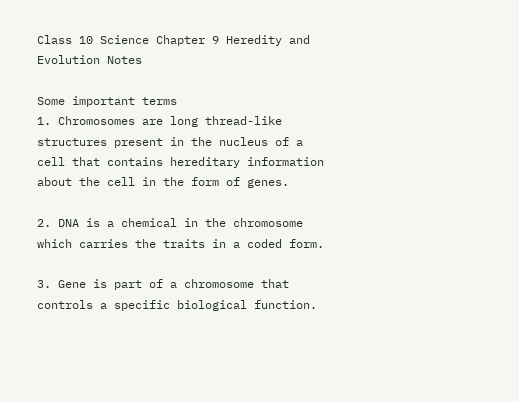Class 10 Science Chapter 9 Heredity and Evolution Notes

Some important terms
1. Chromosomes are long thread-like structures present in the nucleus of a cell that contains hereditary information about the cell in the form of genes.

2. DNA is a chemical in the chromosome which carries the traits in a coded form.

3. Gene is part of a chromosome that controls a specific biological function.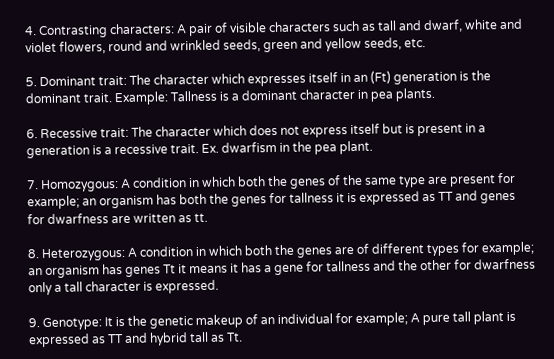4. Contrasting characters: A pair of visible characters such as tall and dwarf, white and violet flowers, round and wrinkled seeds, green and yellow seeds, etc.

5. Dominant trait: The character which expresses itself in an (Ft) generation is the dominant trait. Example: Tallness is a dominant character in pea plants.

6. Recessive trait: The character which does not express itself but is present in a generation is a recessive trait. Ex. dwarfism in the pea plant.

7. Homozygous: A condition in which both the genes of the same type are present for example; an organism has both the genes for tallness it is expressed as TT and genes for dwarfness are written as tt.

8. Heterozygous: A condition in which both the genes are of different types for example; an organism has genes Tt it means it has a gene for tallness and the other for dwarfness only a tall character is expressed.

9. Genotype: It is the genetic makeup of an individual for example; A pure tall plant is expressed as TT and hybrid tall as Tt.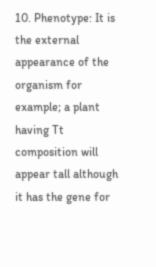10. Phenotype: It is the external appearance of the organism for example; a plant having Tt composition will appear tall although it has the gene for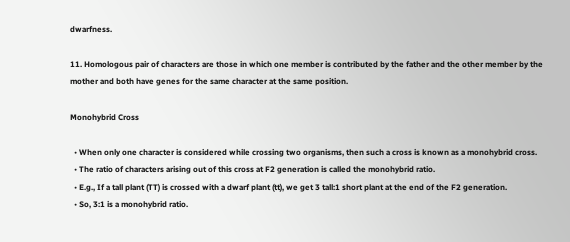dwarfness.

11. Homologous pair of characters are those in which one member is contributed by the father and the other member by the mother and both have genes for the same character at the same position.

Monohybrid Cross

  • When only one character is considered while crossing two organisms, then such a cross is known as a monohybrid cross.
  • The ratio of characters arising out of this cross at F2 generation is called the monohybrid ratio.
  • E.g., If a tall plant (TT) is crossed with a dwarf plant (tt), we get 3 tall:1 short plant at the end of the F2 generation.
  • So, 3:1 is a monohybrid ratio.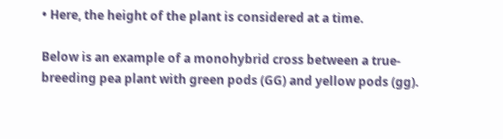• Here, the height of the plant is considered at a time.

Below is an example of a monohybrid cross between a true-breeding pea plant with green pods (GG) and yellow pods (gg).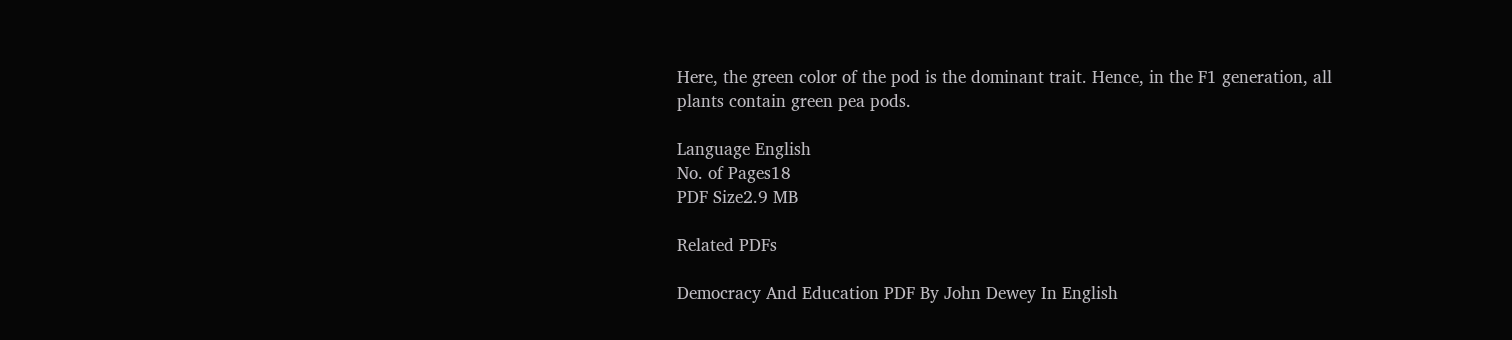Here, the green color of the pod is the dominant trait. Hence, in the F1 generation, all plants contain green pea pods.

Language English
No. of Pages18
PDF Size2.9 MB

Related PDFs

Democracy And Education PDF By John Dewey In English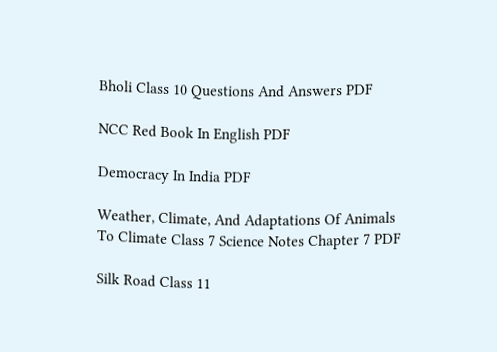Bholi Class 10 Questions And Answers PDF

NCC Red Book In English PDF

Democracy In India PDF

Weather, Climate, And Adaptations Of Animals To Climate Class 7 Science Notes Chapter 7 PDF

Silk Road Class 11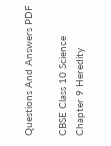Questions And Answers PDF

CBSE Class 10 Science Chapter 9 Heredity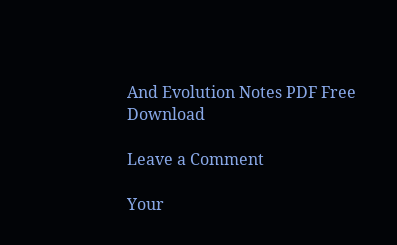And Evolution Notes PDF Free Download

Leave a Comment

Your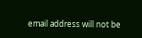email address will not be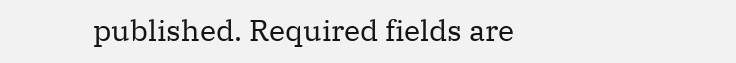published. Required fields are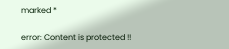marked *

error: Content is protected !!